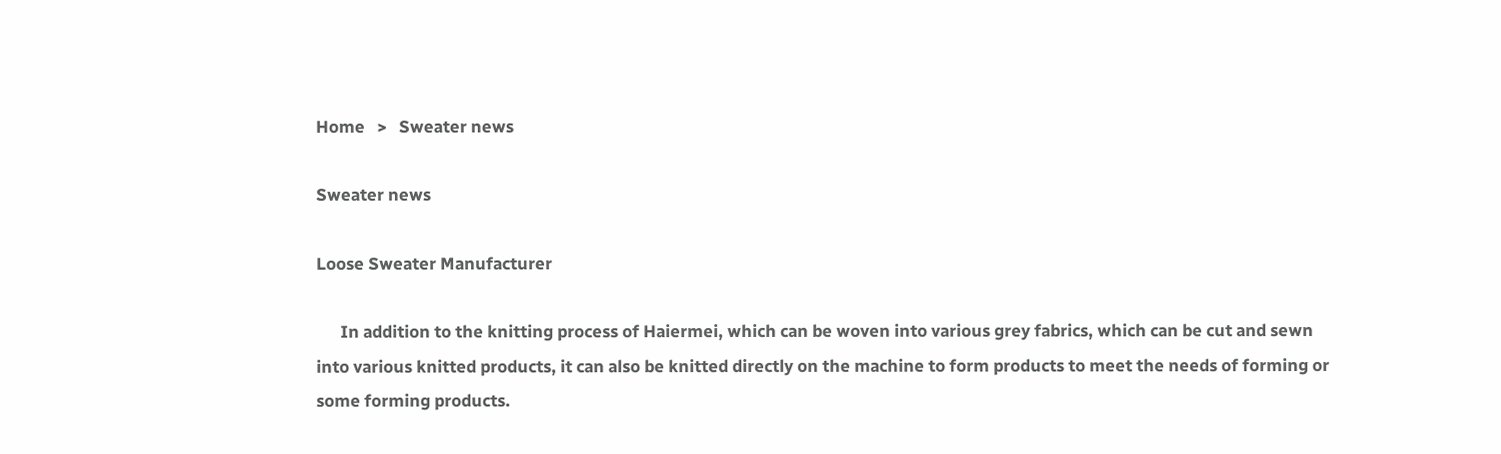Home   >   Sweater news

Sweater news

Loose Sweater Manufacturer

      In addition to the knitting process of Haiermei, which can be woven into various grey fabrics, which can be cut and sewn into various knitted products, it can also be knitted directly on the machine to form products to meet the needs of forming or some forming products.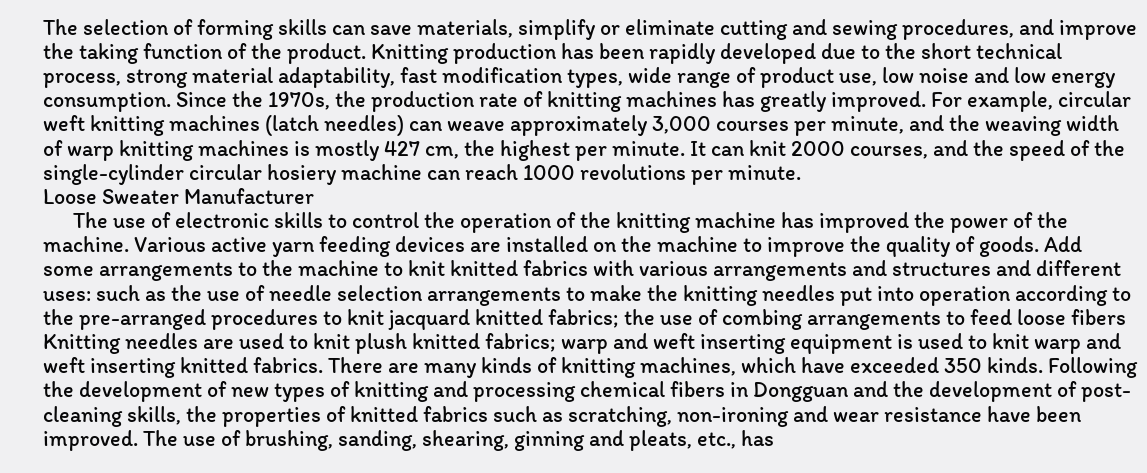The selection of forming skills can save materials, simplify or eliminate cutting and sewing procedures, and improve the taking function of the product. Knitting production has been rapidly developed due to the short technical process, strong material adaptability, fast modification types, wide range of product use, low noise and low energy consumption. Since the 1970s, the production rate of knitting machines has greatly improved. For example, circular weft knitting machines (latch needles) can weave approximately 3,000 courses per minute, and the weaving width of warp knitting machines is mostly 427 cm, the highest per minute. It can knit 2000 courses, and the speed of the single-cylinder circular hosiery machine can reach 1000 revolutions per minute.
Loose Sweater Manufacturer
      The use of electronic skills to control the operation of the knitting machine has improved the power of the machine. Various active yarn feeding devices are installed on the machine to improve the quality of goods. Add some arrangements to the machine to knit knitted fabrics with various arrangements and structures and different uses: such as the use of needle selection arrangements to make the knitting needles put into operation according to the pre-arranged procedures to knit jacquard knitted fabrics; the use of combing arrangements to feed loose fibers Knitting needles are used to knit plush knitted fabrics; warp and weft inserting equipment is used to knit warp and weft inserting knitted fabrics. There are many kinds of knitting machines, which have exceeded 350 kinds. Following the development of new types of knitting and processing chemical fibers in Dongguan and the development of post-cleaning skills, the properties of knitted fabrics such as scratching, non-ironing and wear resistance have been improved. The use of brushing, sanding, shearing, ginning and pleats, etc., has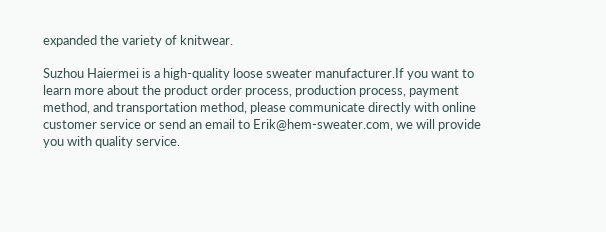expanded the variety of knitwear.

Suzhou Haiermei is a high-quality loose sweater manufacturer.If you want to learn more about the product order process, production process, payment method, and transportation method, please communicate directly with online customer service or send an email to Erik@hem-sweater.com, we will provide you with quality service.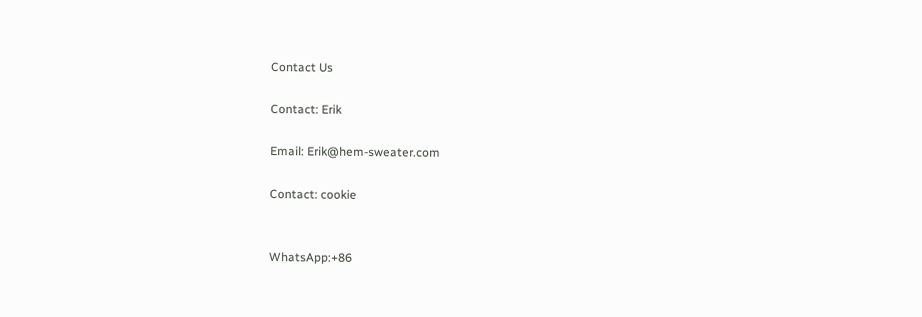Contact Us

Contact: Erik

Email: Erik@hem-sweater.com

Contact: cookie


WhatsApp:+86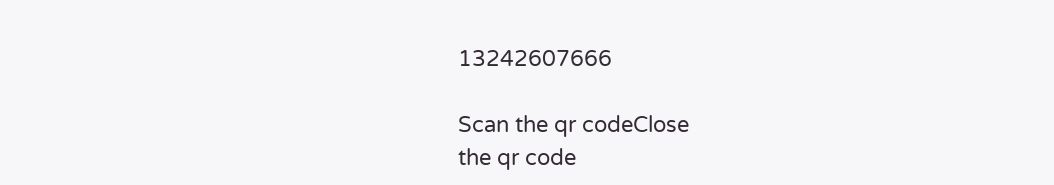13242607666

Scan the qr codeClose
the qr code